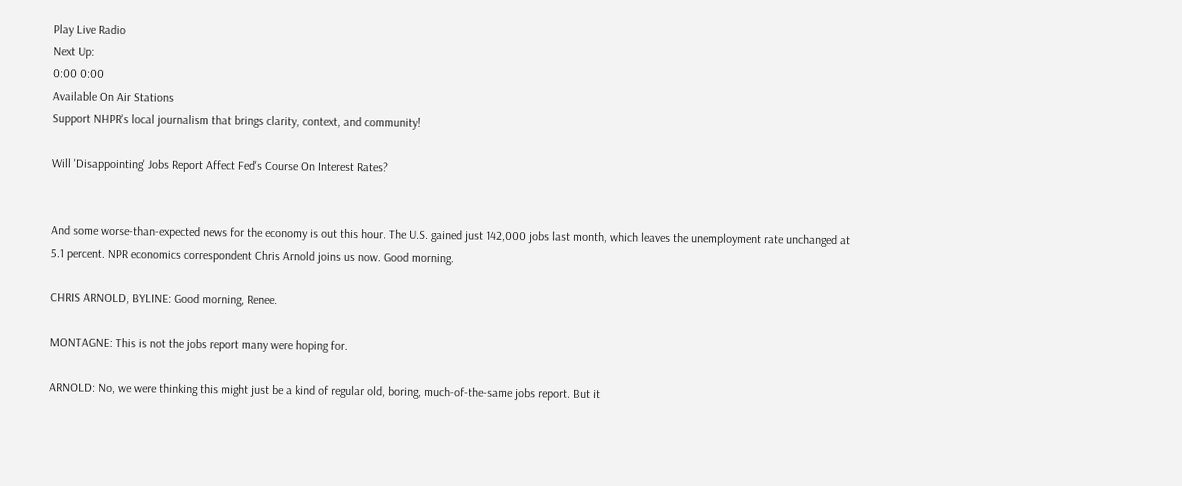Play Live Radio
Next Up:
0:00 0:00
Available On Air Stations
Support NHPR's local journalism that brings clarity, context, and community!

Will 'Disappointing' Jobs Report Affect Fed's Course On Interest Rates?


And some worse-than-expected news for the economy is out this hour. The U.S. gained just 142,000 jobs last month, which leaves the unemployment rate unchanged at 5.1 percent. NPR economics correspondent Chris Arnold joins us now. Good morning.

CHRIS ARNOLD, BYLINE: Good morning, Renee.

MONTAGNE: This is not the jobs report many were hoping for.

ARNOLD: No, we were thinking this might just be a kind of regular old, boring, much-of-the-same jobs report. But it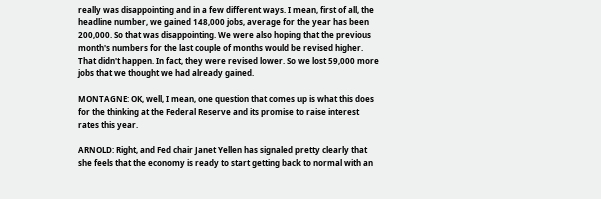really was disappointing and in a few different ways. I mean, first of all, the headline number, we gained 148,000 jobs, average for the year has been 200,000. So that was disappointing. We were also hoping that the previous month's numbers for the last couple of months would be revised higher. That didn't happen. In fact, they were revised lower. So we lost 59,000 more jobs that we thought we had already gained.

MONTAGNE: OK, well, I mean, one question that comes up is what this does for the thinking at the Federal Reserve and its promise to raise interest rates this year.

ARNOLD: Right, and Fed chair Janet Yellen has signaled pretty clearly that she feels that the economy is ready to start getting back to normal with an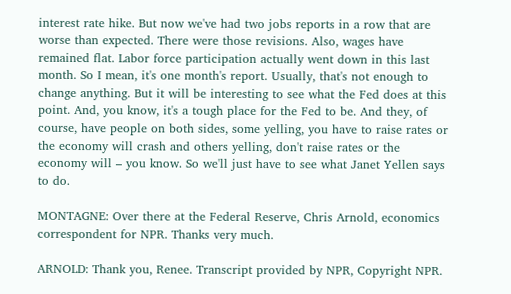interest rate hike. But now we've had two jobs reports in a row that are worse than expected. There were those revisions. Also, wages have remained flat. Labor force participation actually went down in this last month. So I mean, it's one month's report. Usually, that's not enough to change anything. But it will be interesting to see what the Fed does at this point. And, you know, it's a tough place for the Fed to be. And they, of course, have people on both sides, some yelling, you have to raise rates or the economy will crash and others yelling, don't raise rates or the economy will – you know. So we'll just have to see what Janet Yellen says to do.

MONTAGNE: Over there at the Federal Reserve, Chris Arnold, economics correspondent for NPR. Thanks very much.

ARNOLD: Thank you, Renee. Transcript provided by NPR, Copyright NPR.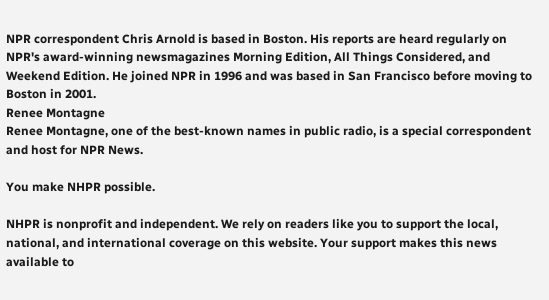NPR correspondent Chris Arnold is based in Boston. His reports are heard regularly on NPR's award-winning newsmagazines Morning Edition, All Things Considered, and Weekend Edition. He joined NPR in 1996 and was based in San Francisco before moving to Boston in 2001.
Renee Montagne
Renee Montagne, one of the best-known names in public radio, is a special correspondent and host for NPR News.

You make NHPR possible.

NHPR is nonprofit and independent. We rely on readers like you to support the local, national, and international coverage on this website. Your support makes this news available to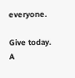everyone.

Give today. A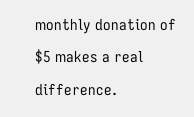monthly donation of $5 makes a real difference.